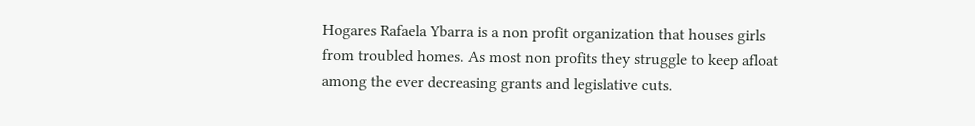Hogares Rafaela Ybarra is a non profit organization that houses girls from troubled homes. As most non profits they struggle to keep afloat among the ever decreasing grants and legislative cuts.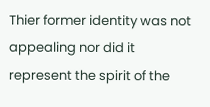Thier former identity was not appealing nor did it represent the spirit of the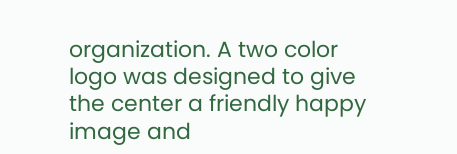organization. A two color logo was designed to give the center a friendly happy image and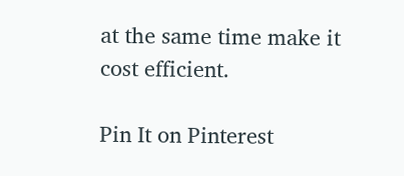at the same time make it cost efficient.

Pin It on Pinterest